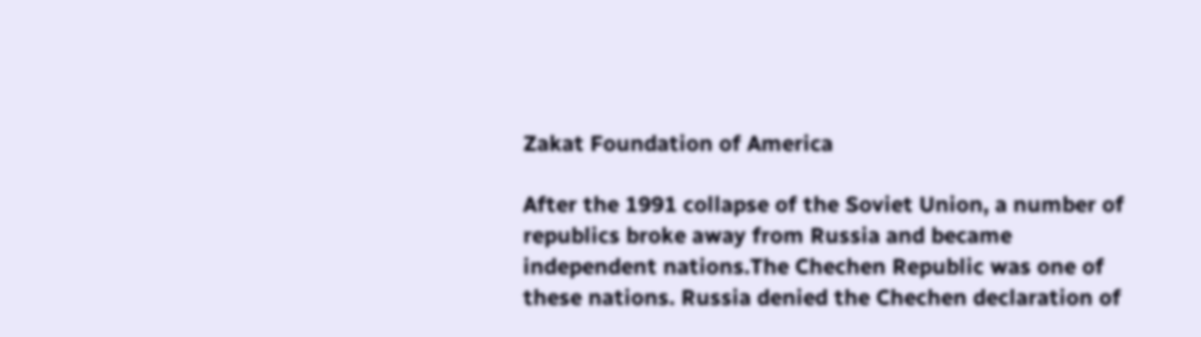Zakat Foundation of America

After the 1991 collapse of the Soviet Union, a number of republics broke away from Russia and became independent nations.The Chechen Republic was one of these nations. Russia denied the Chechen declaration of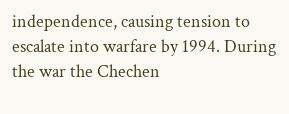independence, causing tension to escalate into warfare by 1994. During the war the Chechen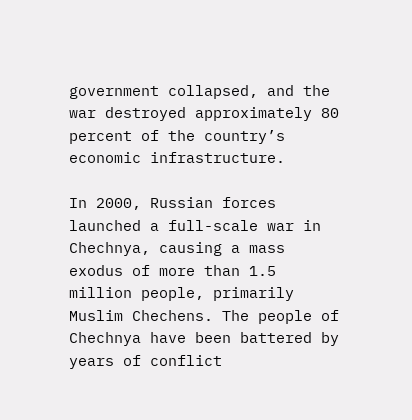government collapsed, and the war destroyed approximately 80 percent of the country’s economic infrastructure.

In 2000, Russian forces launched a full-scale war in Chechnya, causing a mass exodus of more than 1.5 million people, primarily Muslim Chechens. The people of Chechnya have been battered by years of conflict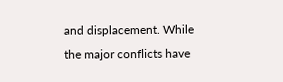and displacement. While the major conflicts have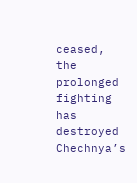ceased, the prolonged fighting has destroyed Chechnya’s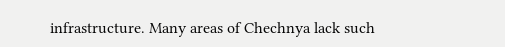infrastructure. Many areas of Chechnya lack such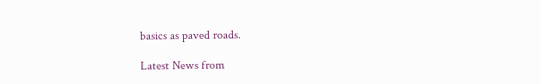basics as paved roads.

Latest News from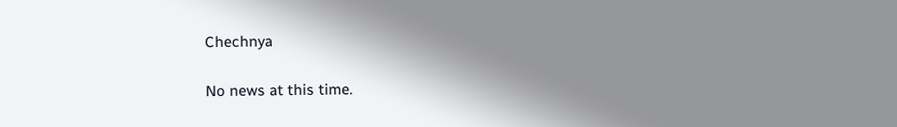Chechnya

No news at this time.